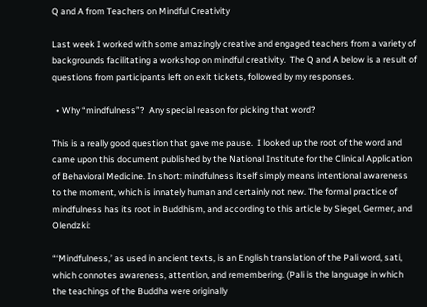Q and A from Teachers on Mindful Creativity

Last week I worked with some amazingly creative and engaged teachers from a variety of backgrounds facilitating a workshop on mindful creativity.  The Q and A below is a result of questions from participants left on exit tickets, followed by my responses.

  • Why “mindfulness”?  Any special reason for picking that word?

This is a really good question that gave me pause.  I looked up the root of the word and came upon this document published by the National Institute for the Clinical Application of Behavioral Medicine. In short: mindfulness itself simply means intentional awareness to the moment, which is innately human and certainly not new. The formal practice of mindfulness has its root in Buddhism, and according to this article by Siegel, Germer, and Olendzki:

“‘Mindfulness,’ as used in ancient texts, is an English translation of the Pali word, sati, which connotes awareness, attention, and remembering. (Pali is the language in which the teachings of the Buddha were originally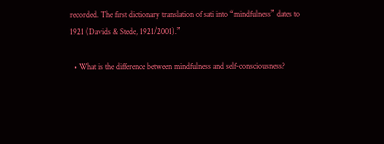recorded. The first dictionary translation of sati into “mindfulness” dates to 1921 (Davids & Stede, 1921/2001).”

  • What is the difference between mindfulness and self-consciousness?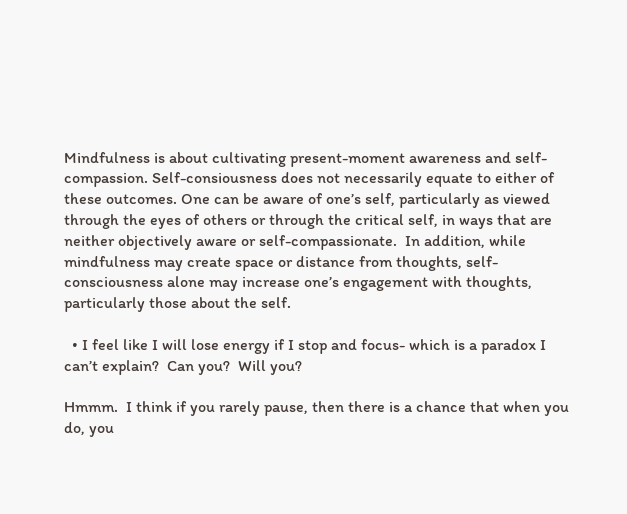Mindfulness is about cultivating present-moment awareness and self-compassion. Self-consiousness does not necessarily equate to either of these outcomes. One can be aware of one’s self, particularly as viewed through the eyes of others or through the critical self, in ways that are neither objectively aware or self-compassionate.  In addition, while mindfulness may create space or distance from thoughts, self-consciousness alone may increase one’s engagement with thoughts, particularly those about the self.

  • I feel like I will lose energy if I stop and focus- which is a paradox I can’t explain?  Can you?  Will you?

Hmmm.  I think if you rarely pause, then there is a chance that when you do, you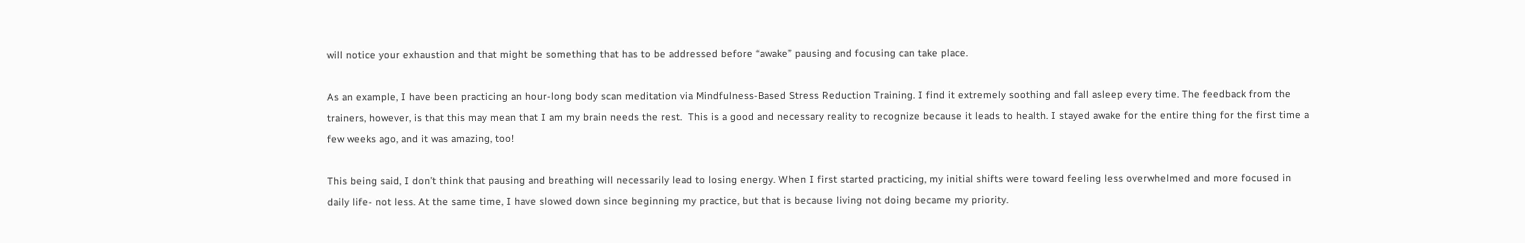will notice your exhaustion and that might be something that has to be addressed before “awake” pausing and focusing can take place.

As an example, I have been practicing an hour-long body scan meditation via Mindfulness-Based Stress Reduction Training. I find it extremely soothing and fall asleep every time. The feedback from the trainers, however, is that this may mean that I am my brain needs the rest.  This is a good and necessary reality to recognize because it leads to health. I stayed awake for the entire thing for the first time a few weeks ago, and it was amazing, too!

This being said, I don’t think that pausing and breathing will necessarily lead to losing energy. When I first started practicing, my initial shifts were toward feeling less overwhelmed and more focused in daily life- not less. At the same time, I have slowed down since beginning my practice, but that is because living not doing became my priority.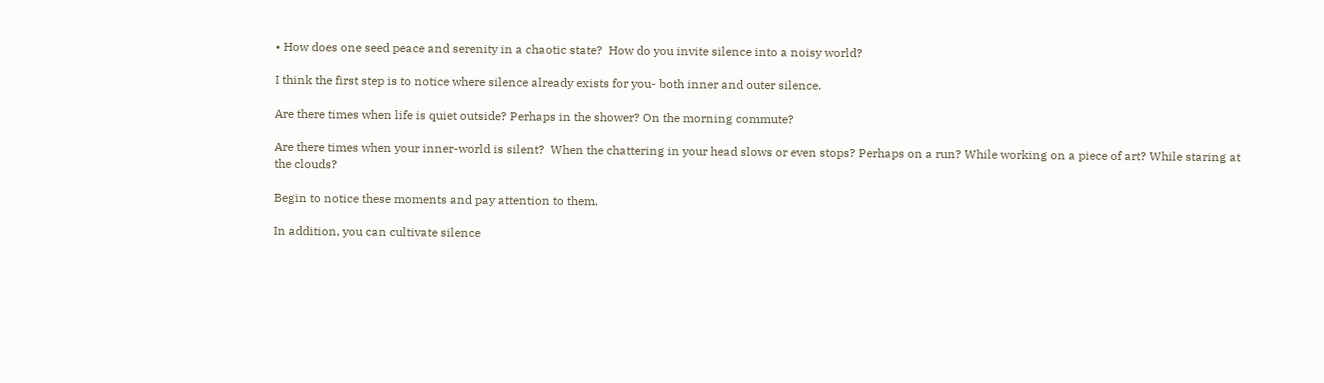• How does one seed peace and serenity in a chaotic state?  How do you invite silence into a noisy world?

I think the first step is to notice where silence already exists for you- both inner and outer silence.

Are there times when life is quiet outside? Perhaps in the shower? On the morning commute?

Are there times when your inner-world is silent?  When the chattering in your head slows or even stops? Perhaps on a run? While working on a piece of art? While staring at the clouds?

Begin to notice these moments and pay attention to them.

In addition, you can cultivate silence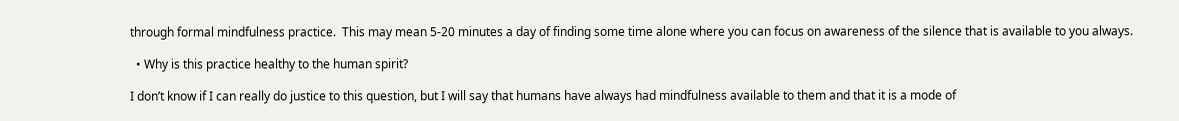through formal mindfulness practice.  This may mean 5-20 minutes a day of finding some time alone where you can focus on awareness of the silence that is available to you always.

  • Why is this practice healthy to the human spirit?

I don’t know if I can really do justice to this question, but I will say that humans have always had mindfulness available to them and that it is a mode of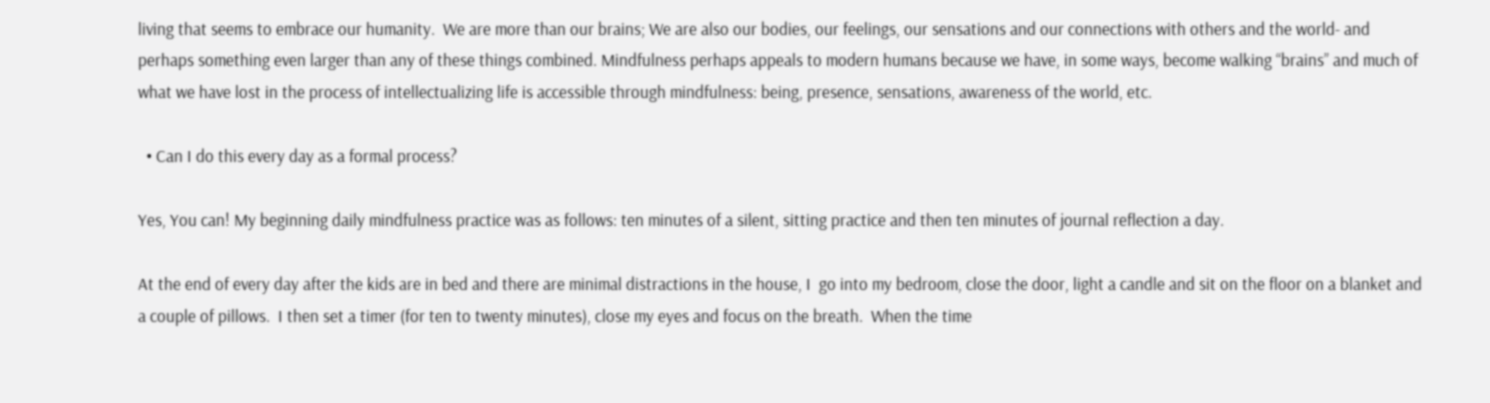living that seems to embrace our humanity.  We are more than our brains; We are also our bodies, our feelings, our sensations and our connections with others and the world- and perhaps something even larger than any of these things combined. Mindfulness perhaps appeals to modern humans because we have, in some ways, become walking “brains” and much of what we have lost in the process of intellectualizing life is accessible through mindfulness: being, presence, sensations, awareness of the world, etc.

  • Can I do this every day as a formal process?

Yes, You can! My beginning daily mindfulness practice was as follows: ten minutes of a silent, sitting practice and then ten minutes of journal reflection a day.

At the end of every day after the kids are in bed and there are minimal distractions in the house, I  go into my bedroom, close the door, light a candle and sit on the floor on a blanket and a couple of pillows.  I then set a timer (for ten to twenty minutes), close my eyes and focus on the breath.  When the time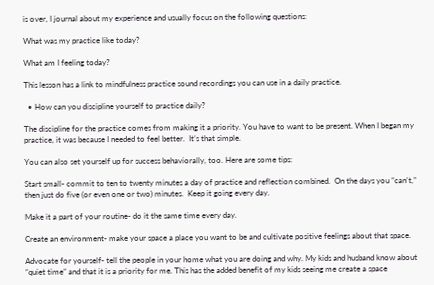is over, I journal about my experience and usually focus on the following questions:

What was my practice like today?

What am I feeling today?

This lesson has a link to mindfulness practice sound recordings you can use in a daily practice.

  • How can you discipline yourself to practice daily?

The discipline for the practice comes from making it a priority. You have to want to be present. When I began my practice, it was because I needed to feel better.  It’s that simple.

You can also set yourself up for success behaviorally, too. Here are some tips:

Start small- commit to ten to twenty minutes a day of practice and reflection combined.  On the days you “can’t,” then just do five (or even one or two) minutes.  Keep it going every day.

Make it a part of your routine- do it the same time every day.

Create an environment- make your space a place you want to be and cultivate positive feelings about that space.

Advocate for yourself- tell the people in your home what you are doing and why. My kids and husband know about “quiet time” and that it is a priority for me. This has the added benefit of my kids seeing me create a space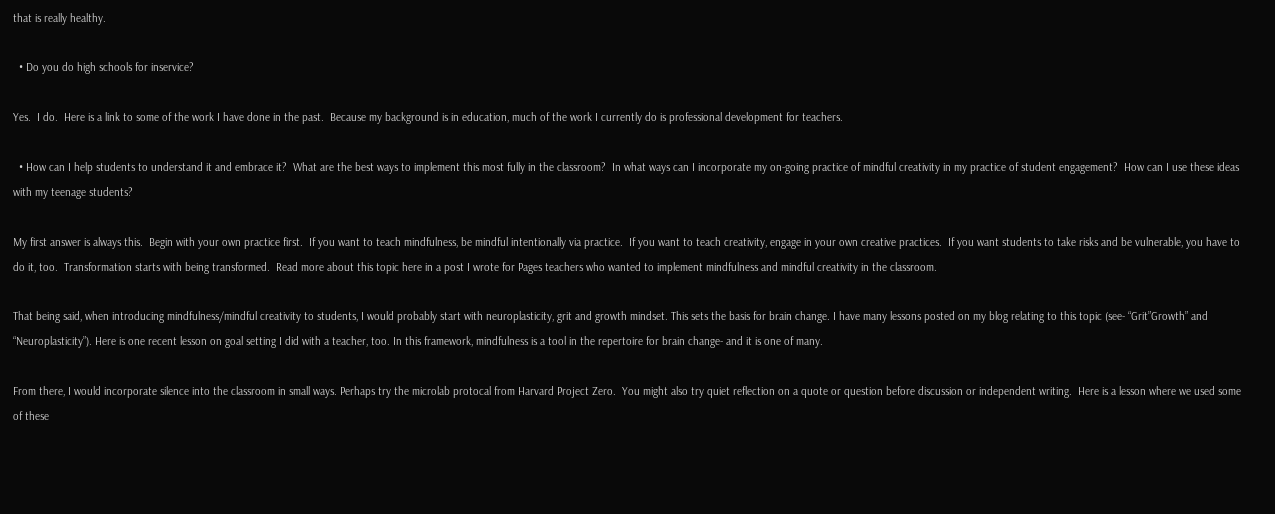that is really healthy.

  • Do you do high schools for inservice?

Yes.  I do.  Here is a link to some of the work I have done in the past.  Because my background is in education, much of the work I currently do is professional development for teachers.

  • How can I help students to understand it and embrace it?  What are the best ways to implement this most fully in the classroom?  In what ways can I incorporate my on-going practice of mindful creativity in my practice of student engagement?  How can I use these ideas with my teenage students?

My first answer is always this.  Begin with your own practice first.  If you want to teach mindfulness, be mindful intentionally via practice.  If you want to teach creativity, engage in your own creative practices.  If you want students to take risks and be vulnerable, you have to do it, too.  Transformation starts with being transformed.  Read more about this topic here in a post I wrote for Pages teachers who wanted to implement mindfulness and mindful creativity in the classroom.

That being said, when introducing mindfulness/mindful creativity to students, I would probably start with neuroplasticity, grit and growth mindset. This sets the basis for brain change. I have many lessons posted on my blog relating to this topic (see- “Grit”Growth” and “Neuroplasticity”). Here is one recent lesson on goal setting I did with a teacher, too. In this framework, mindfulness is a tool in the repertoire for brain change- and it is one of many.

From there, I would incorporate silence into the classroom in small ways. Perhaps try the microlab protocal from Harvard Project Zero.  You might also try quiet reflection on a quote or question before discussion or independent writing.  Here is a lesson where we used some of these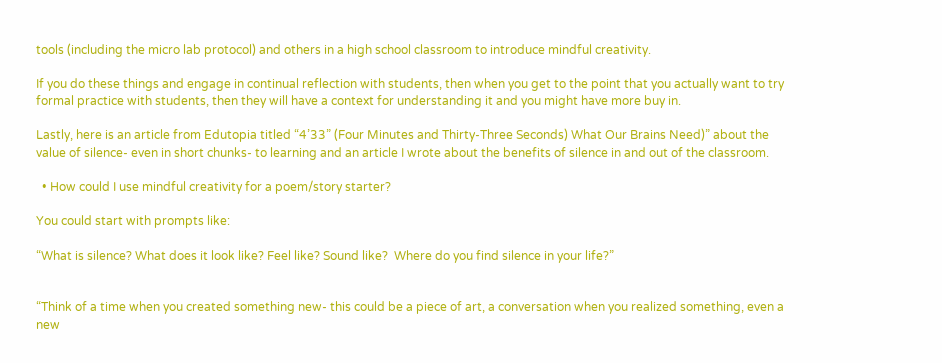tools (including the micro lab protocol) and others in a high school classroom to introduce mindful creativity.

If you do these things and engage in continual reflection with students, then when you get to the point that you actually want to try formal practice with students, then they will have a context for understanding it and you might have more buy in.

Lastly, here is an article from Edutopia titled “4’33” (Four Minutes and Thirty-Three Seconds) What Our Brains Need)” about the value of silence- even in short chunks- to learning and an article I wrote about the benefits of silence in and out of the classroom.

  • How could I use mindful creativity for a poem/story starter?

You could start with prompts like:

“What is silence? What does it look like? Feel like? Sound like?  Where do you find silence in your life?”


“Think of a time when you created something new- this could be a piece of art, a conversation when you realized something, even a new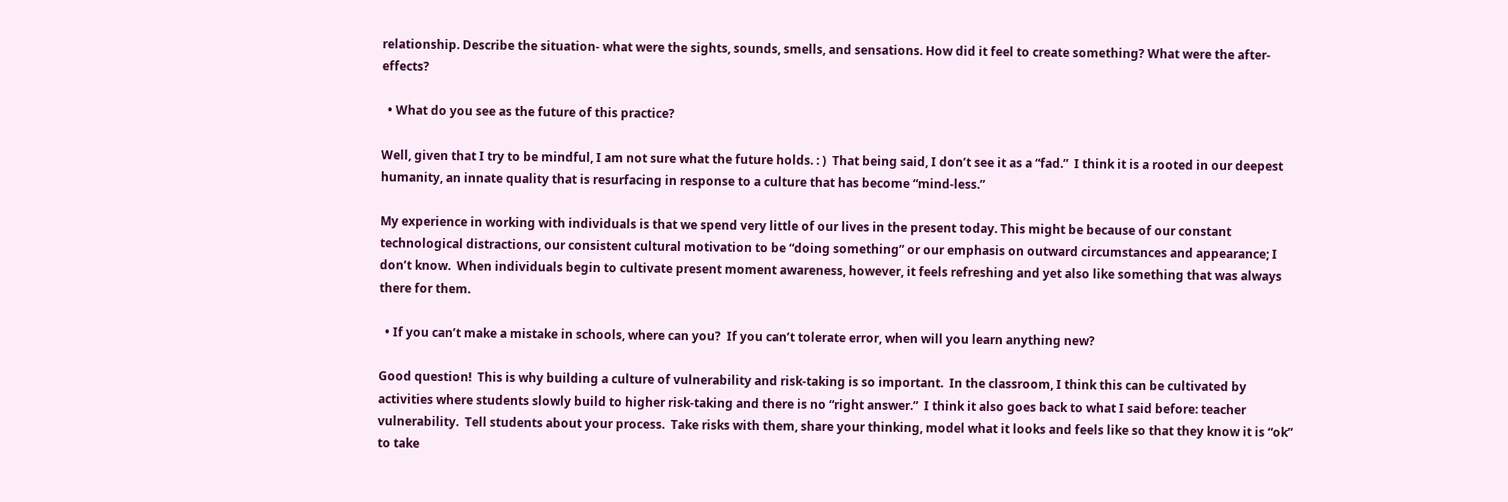relationship. Describe the situation- what were the sights, sounds, smells, and sensations. How did it feel to create something? What were the after-effects?

  • What do you see as the future of this practice?

Well, given that I try to be mindful, I am not sure what the future holds. : )  That being said, I don’t see it as a “fad.”  I think it is a rooted in our deepest humanity, an innate quality that is resurfacing in response to a culture that has become “mind-less.”

My experience in working with individuals is that we spend very little of our lives in the present today. This might be because of our constant technological distractions, our consistent cultural motivation to be “doing something” or our emphasis on outward circumstances and appearance; I don’t know.  When individuals begin to cultivate present moment awareness, however, it feels refreshing and yet also like something that was always there for them.

  • If you can’t make a mistake in schools, where can you?  If you can’t tolerate error, when will you learn anything new?

Good question!  This is why building a culture of vulnerability and risk-taking is so important.  In the classroom, I think this can be cultivated by activities where students slowly build to higher risk-taking and there is no “right answer.”  I think it also goes back to what I said before: teacher vulnerability.  Tell students about your process.  Take risks with them, share your thinking, model what it looks and feels like so that they know it is “ok” to take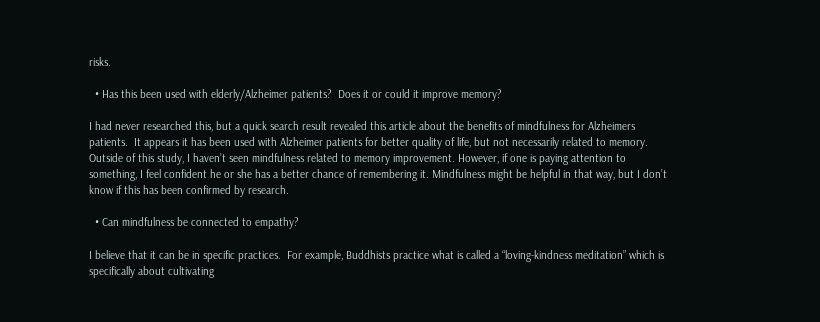risks.

  • Has this been used with elderly/Alzheimer patients?  Does it or could it improve memory?

I had never researched this, but a quick search result revealed this article about the benefits of mindfulness for Alzheimers patients.  It appears it has been used with Alzheimer patients for better quality of life, but not necessarily related to memory. Outside of this study, I haven’t seen mindfulness related to memory improvement. However, if one is paying attention to something, I feel confident he or she has a better chance of remembering it. Mindfulness might be helpful in that way, but I don’t know if this has been confirmed by research.

  • Can mindfulness be connected to empathy?

I believe that it can be in specific practices.  For example, Buddhists practice what is called a “loving-kindness meditation” which is specifically about cultivating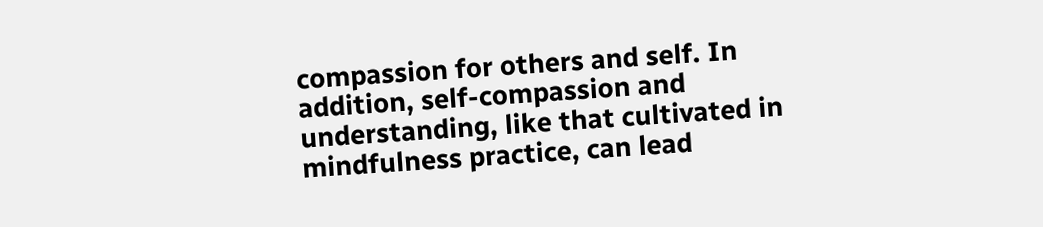compassion for others and self. In addition, self-compassion and understanding, like that cultivated in mindfulness practice, can lead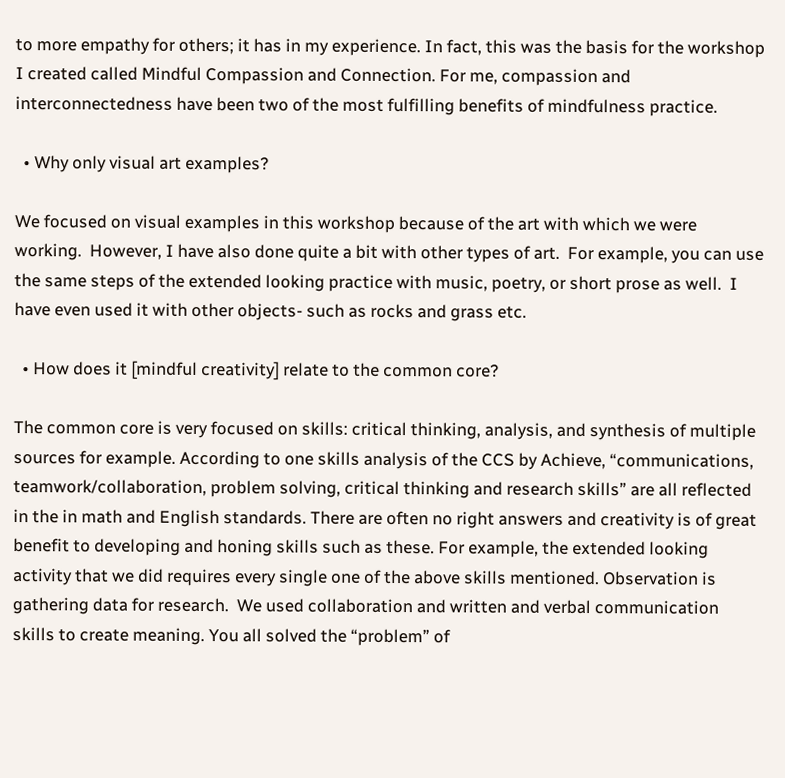to more empathy for others; it has in my experience. In fact, this was the basis for the workshop I created called Mindful Compassion and Connection. For me, compassion and interconnectedness have been two of the most fulfilling benefits of mindfulness practice.

  • Why only visual art examples?

We focused on visual examples in this workshop because of the art with which we were working.  However, I have also done quite a bit with other types of art.  For example, you can use the same steps of the extended looking practice with music, poetry, or short prose as well.  I have even used it with other objects- such as rocks and grass etc.

  • How does it [mindful creativity] relate to the common core?

The common core is very focused on skills: critical thinking, analysis, and synthesis of multiple sources for example. According to one skills analysis of the CCS by Achieve, “communications, teamwork/collaboration, problem solving, critical thinking and research skills” are all reflected in the in math and English standards. There are often no right answers and creativity is of great benefit to developing and honing skills such as these. For example, the extended looking activity that we did requires every single one of the above skills mentioned. Observation is gathering data for research.  We used collaboration and written and verbal communication skills to create meaning. You all solved the “problem” of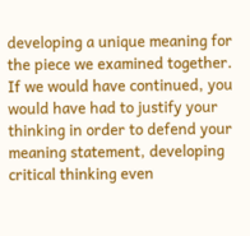developing a unique meaning for the piece we examined together.  If we would have continued, you would have had to justify your thinking in order to defend your meaning statement, developing critical thinking even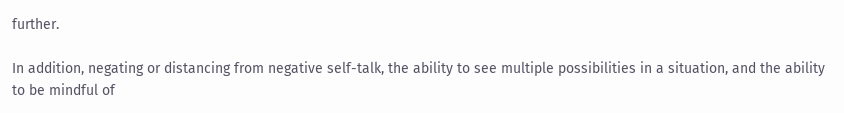further.

In addition, negating or distancing from negative self-talk, the ability to see multiple possibilities in a situation, and the ability to be mindful of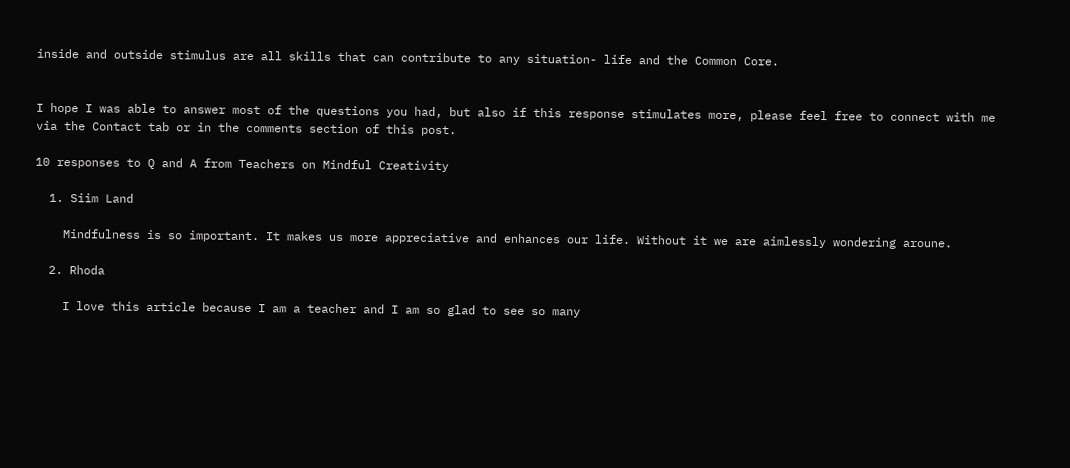inside and outside stimulus are all skills that can contribute to any situation- life and the Common Core.


I hope I was able to answer most of the questions you had, but also if this response stimulates more, please feel free to connect with me via the Contact tab or in the comments section of this post.

10 responses to Q and A from Teachers on Mindful Creativity

  1. Siim Land

    Mindfulness is so important. It makes us more appreciative and enhances our life. Without it we are aimlessly wondering aroune.

  2. Rhoda

    I love this article because I am a teacher and I am so glad to see so many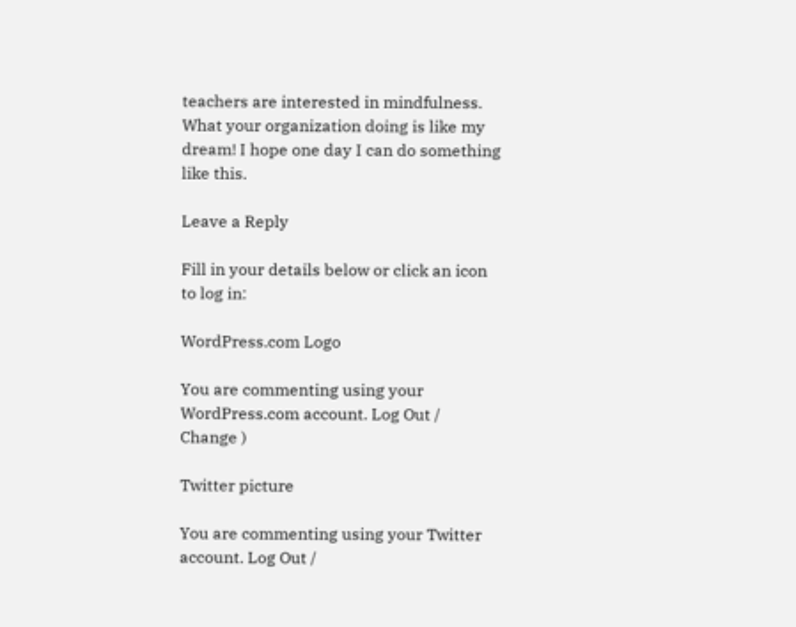teachers are interested in mindfulness. What your organization doing is like my dream! I hope one day I can do something like this.

Leave a Reply

Fill in your details below or click an icon to log in:

WordPress.com Logo

You are commenting using your WordPress.com account. Log Out /  Change )

Twitter picture

You are commenting using your Twitter account. Log Out /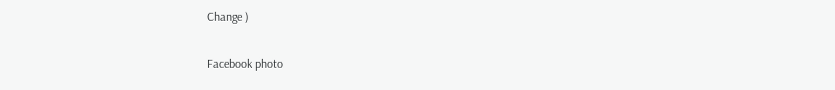Change )

Facebook photo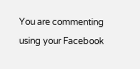You are commenting using your Facebook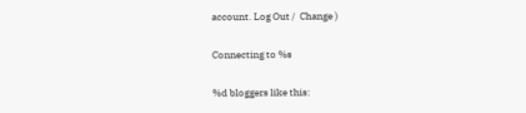account. Log Out /  Change )

Connecting to %s

%d bloggers like this: